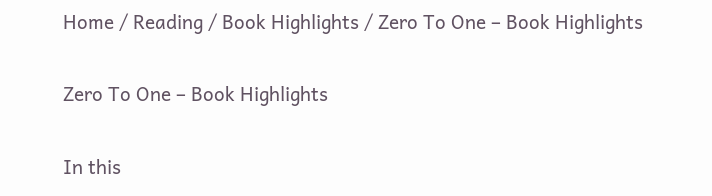Home / Reading / Book Highlights / Zero To One – Book Highlights

Zero To One – Book Highlights

In this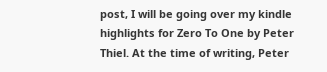post, I will be going over my kindle highlights for Zero To One by Peter Thiel. At the time of writing, Peter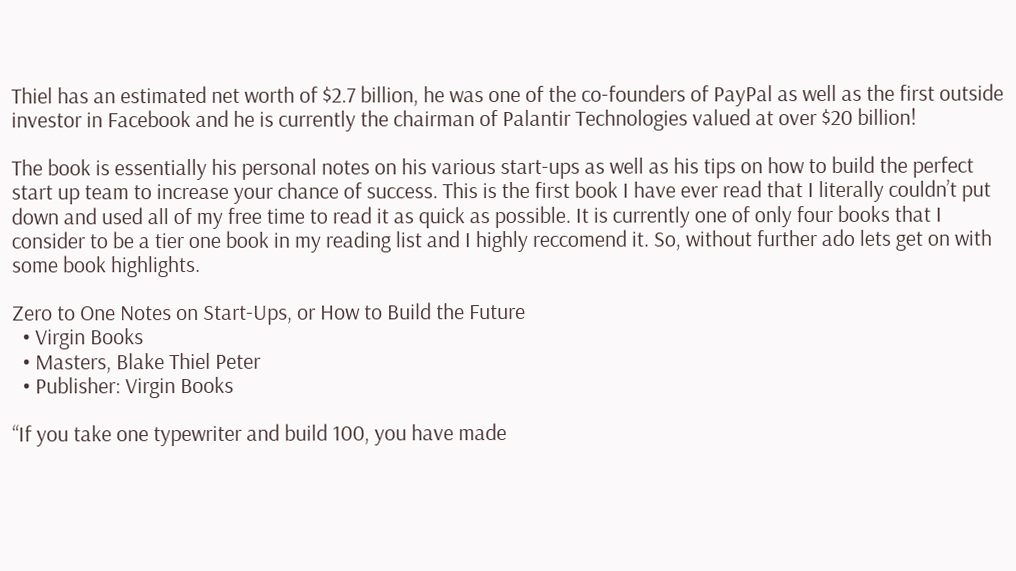Thiel has an estimated net worth of $2.7 billion, he was one of the co-founders of PayPal as well as the first outside investor in Facebook and he is currently the chairman of Palantir Technologies valued at over $20 billion!

The book is essentially his personal notes on his various start-ups as well as his tips on how to build the perfect start up team to increase your chance of success. This is the first book I have ever read that I literally couldn’t put down and used all of my free time to read it as quick as possible. It is currently one of only four books that I consider to be a tier one book in my reading list and I highly reccomend it. So, without further ado lets get on with some book highlights.

Zero to One Notes on Start-Ups, or How to Build the Future
  • Virgin Books
  • Masters, Blake Thiel Peter
  • Publisher: Virgin Books

“If you take one typewriter and build 100, you have made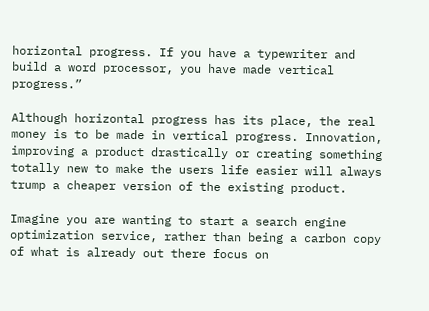horizontal progress. If you have a typewriter and build a word processor, you have made vertical progress.”

Although horizontal progress has its place, the real money is to be made in vertical progress. Innovation, improving a product drastically or creating something totally new to make the users life easier will always trump a cheaper version of the existing product.

Imagine you are wanting to start a search engine optimization service, rather than being a carbon copy of what is already out there focus on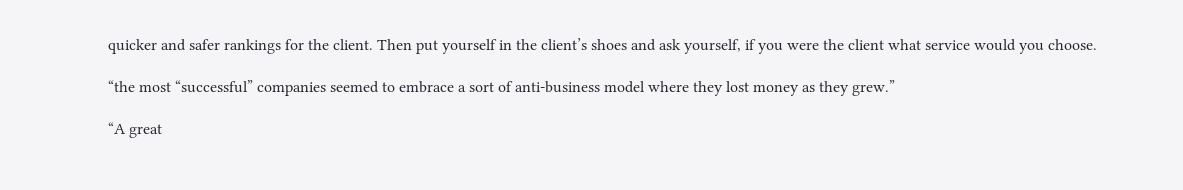quicker and safer rankings for the client. Then put yourself in the client’s shoes and ask yourself, if you were the client what service would you choose.

“the most “successful” companies seemed to embrace a sort of anti-business model where they lost money as they grew.”

“A great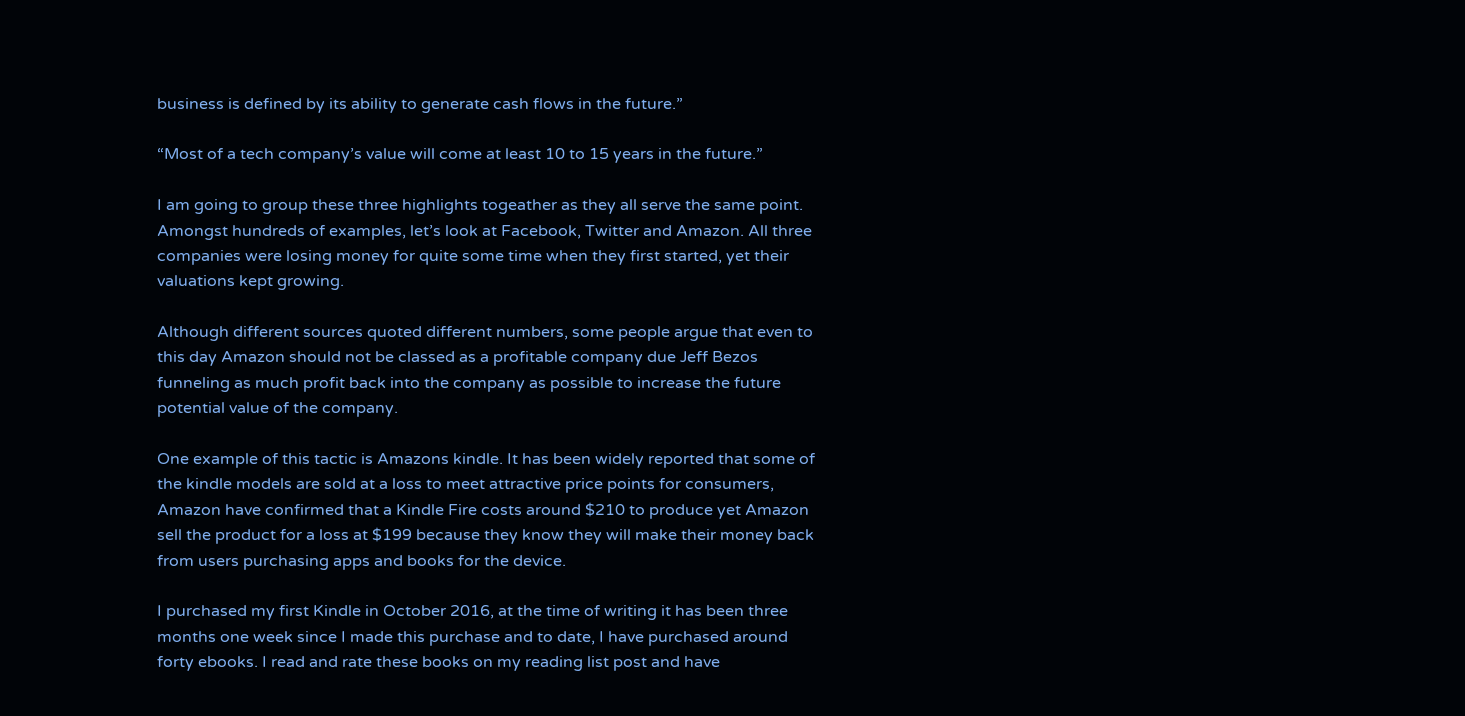business is defined by its ability to generate cash flows in the future.”

“Most of a tech company’s value will come at least 10 to 15 years in the future.”

I am going to group these three highlights togeather as they all serve the same point. Amongst hundreds of examples, let’s look at Facebook, Twitter and Amazon. All three companies were losing money for quite some time when they first started, yet their valuations kept growing.

Although different sources quoted different numbers, some people argue that even to this day Amazon should not be classed as a profitable company due Jeff Bezos funneling as much profit back into the company as possible to increase the future potential value of the company.

One example of this tactic is Amazons kindle. It has been widely reported that some of the kindle models are sold at a loss to meet attractive price points for consumers, Amazon have confirmed that a Kindle Fire costs around $210 to produce yet Amazon sell the product for a loss at $199 because they know they will make their money back from users purchasing apps and books for the device.

I purchased my first Kindle in October 2016, at the time of writing it has been three months one week since I made this purchase and to date, I have purchased around forty ebooks. I read and rate these books on my reading list post and have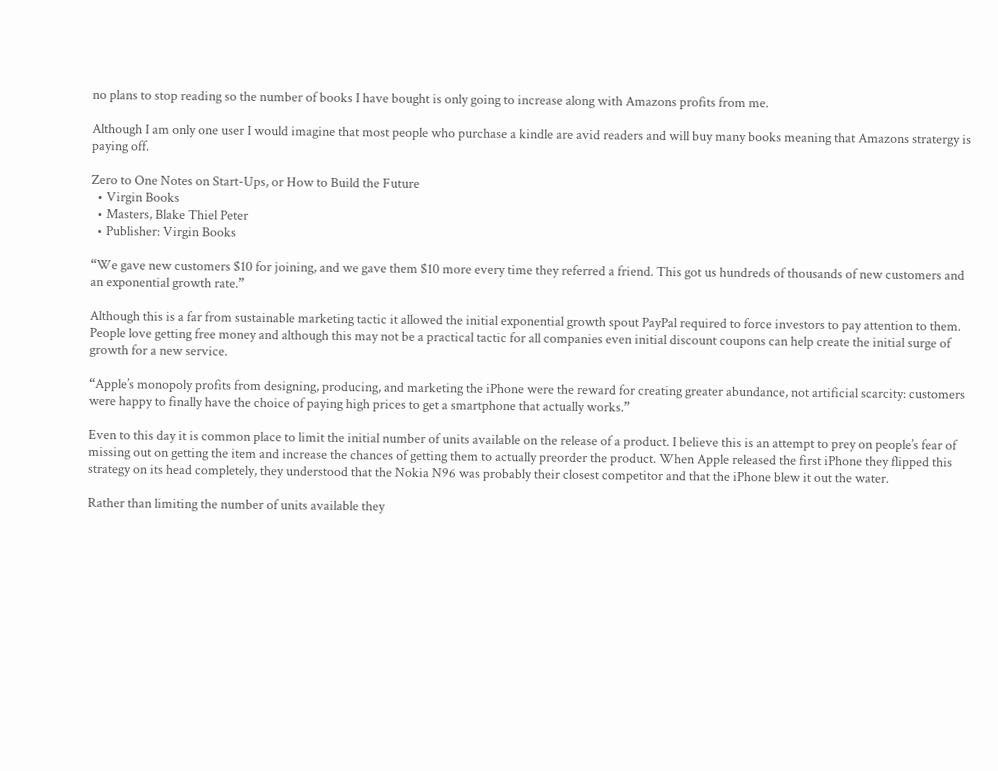no plans to stop reading so the number of books I have bought is only going to increase along with Amazons profits from me.

Although I am only one user I would imagine that most people who purchase a kindle are avid readers and will buy many books meaning that Amazons stratergy is paying off.

Zero to One Notes on Start-Ups, or How to Build the Future
  • Virgin Books
  • Masters, Blake Thiel Peter
  • Publisher: Virgin Books

“We gave new customers $10 for joining, and we gave them $10 more every time they referred a friend. This got us hundreds of thousands of new customers and an exponential growth rate.”

Although this is a far from sustainable marketing tactic it allowed the initial exponential growth spout PayPal required to force investors to pay attention to them. People love getting free money and although this may not be a practical tactic for all companies even initial discount coupons can help create the initial surge of growth for a new service.

“Apple’s monopoly profits from designing, producing, and marketing the iPhone were the reward for creating greater abundance, not artificial scarcity: customers were happy to finally have the choice of paying high prices to get a smartphone that actually works.”

Even to this day it is common place to limit the initial number of units available on the release of a product. I believe this is an attempt to prey on people’s fear of missing out on getting the item and increase the chances of getting them to actually preorder the product. When Apple released the first iPhone they flipped this strategy on its head completely, they understood that the Nokia N96 was probably their closest competitor and that the iPhone blew it out the water.

Rather than limiting the number of units available they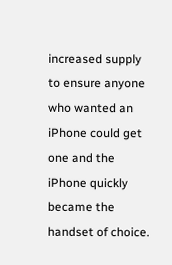increased supply to ensure anyone who wanted an iPhone could get one and the iPhone quickly became the handset of choice.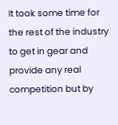It took some time for the rest of the industry to get in gear and provide any real competition but by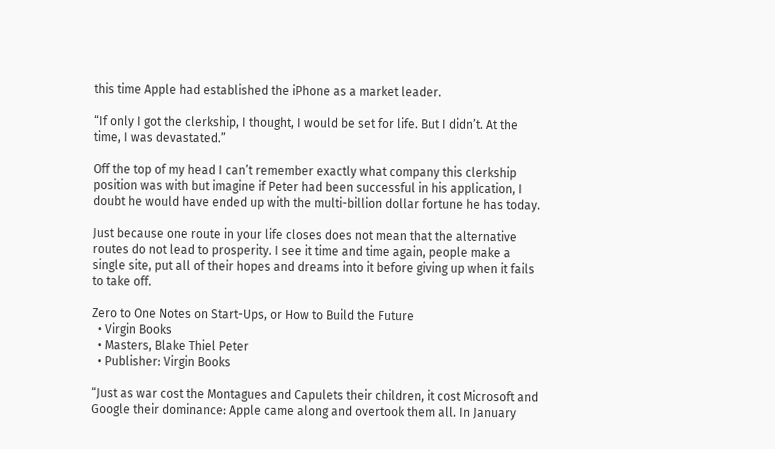this time Apple had established the iPhone as a market leader.

“If only I got the clerkship, I thought, I would be set for life. But I didn’t. At the time, I was devastated.”

Off the top of my head I can’t remember exactly what company this clerkship position was with but imagine if Peter had been successful in his application, I doubt he would have ended up with the multi-billion dollar fortune he has today.

Just because one route in your life closes does not mean that the alternative routes do not lead to prosperity. I see it time and time again, people make a single site, put all of their hopes and dreams into it before giving up when it fails to take off.

Zero to One Notes on Start-Ups, or How to Build the Future
  • Virgin Books
  • Masters, Blake Thiel Peter
  • Publisher: Virgin Books

“Just as war cost the Montagues and Capulets their children, it cost Microsoft and Google their dominance: Apple came along and overtook them all. In January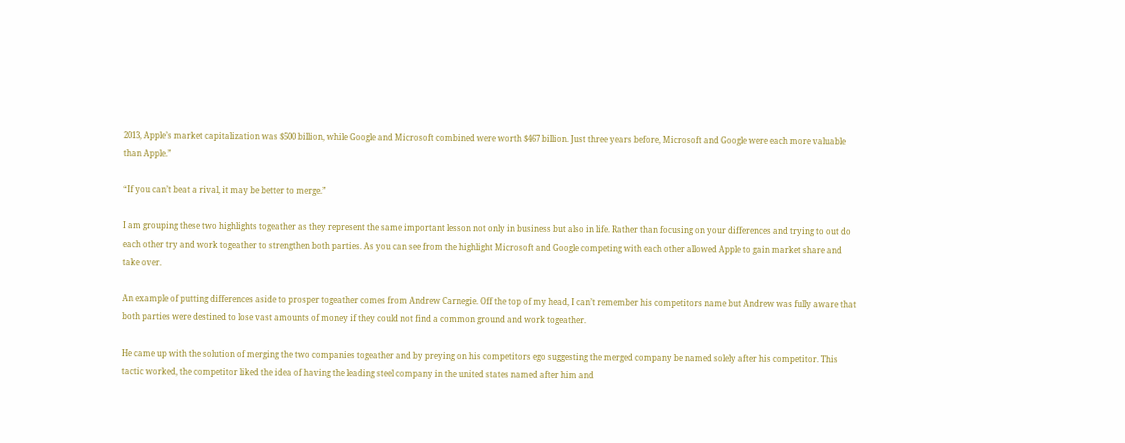2013, Apple’s market capitalization was $500 billion, while Google and Microsoft combined were worth $467 billion. Just three years before, Microsoft and Google were each more valuable than Apple.”

“If you can’t beat a rival, it may be better to merge.”

I am grouping these two highlights togeather as they represent the same important lesson not only in business but also in life. Rather than focusing on your differences and trying to out do each other try and work togeather to strengthen both parties. As you can see from the highlight Microsoft and Google competing with each other allowed Apple to gain market share and take over.

An example of putting differences aside to prosper togeather comes from Andrew Carnegie. Off the top of my head, I can’t remember his competitors name but Andrew was fully aware that both parties were destined to lose vast amounts of money if they could not find a common ground and work togeather.

He came up with the solution of merging the two companies togeather and by preying on his competitors ego suggesting the merged company be named solely after his competitor. This tactic worked, the competitor liked the idea of having the leading steel company in the united states named after him and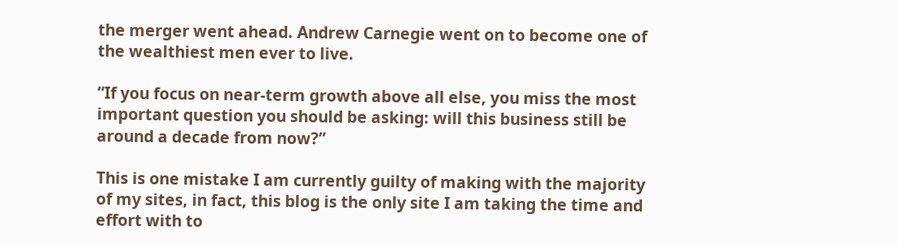the merger went ahead. Andrew Carnegie went on to become one of the wealthiest men ever to live.

“If you focus on near-term growth above all else, you miss the most important question you should be asking: will this business still be around a decade from now?”

This is one mistake I am currently guilty of making with the majority of my sites, in fact, this blog is the only site I am taking the time and effort with to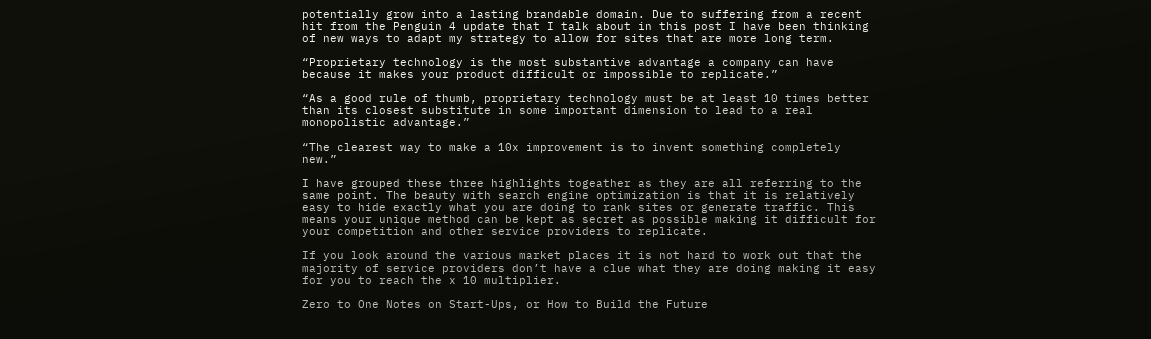potentially grow into a lasting brandable domain. Due to suffering from a recent hit from the Penguin 4 update that I talk about in this post I have been thinking of new ways to adapt my strategy to allow for sites that are more long term.

“Proprietary technology is the most substantive advantage a company can have because it makes your product difficult or impossible to replicate.”

“As a good rule of thumb, proprietary technology must be at least 10 times better than its closest substitute in some important dimension to lead to a real monopolistic advantage.”

“The clearest way to make a 10x improvement is to invent something completely new.”

I have grouped these three highlights togeather as they are all referring to the same point. The beauty with search engine optimization is that it is relatively easy to hide exactly what you are doing to rank sites or generate traffic. This means your unique method can be kept as secret as possible making it difficult for your competition and other service providers to replicate.

If you look around the various market places it is not hard to work out that the majority of service providers don’t have a clue what they are doing making it easy for you to reach the x 10 multiplier.

Zero to One Notes on Start-Ups, or How to Build the Future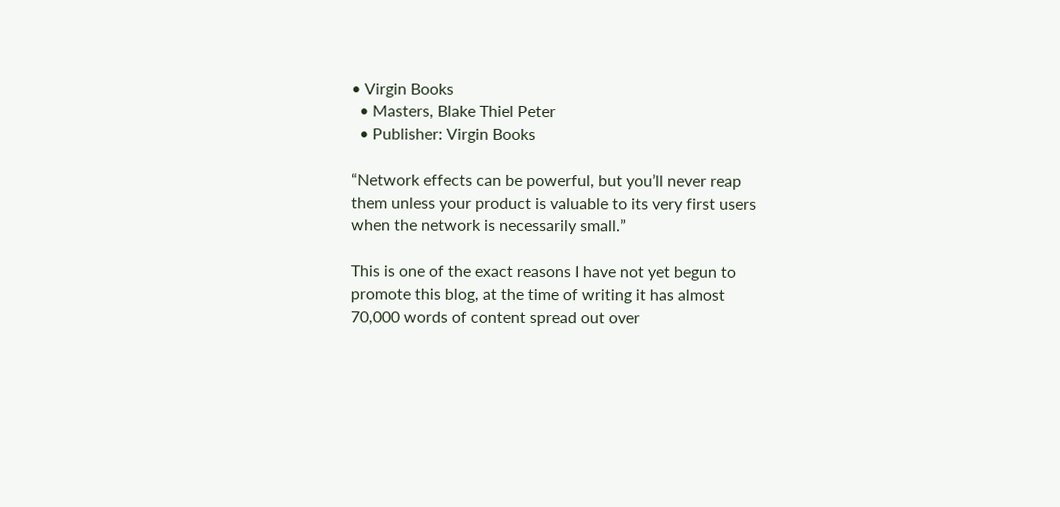• Virgin Books
  • Masters, Blake Thiel Peter
  • Publisher: Virgin Books

“Network effects can be powerful, but you’ll never reap them unless your product is valuable to its very first users when the network is necessarily small.”

This is one of the exact reasons I have not yet begun to promote this blog, at the time of writing it has almost 70,000 words of content spread out over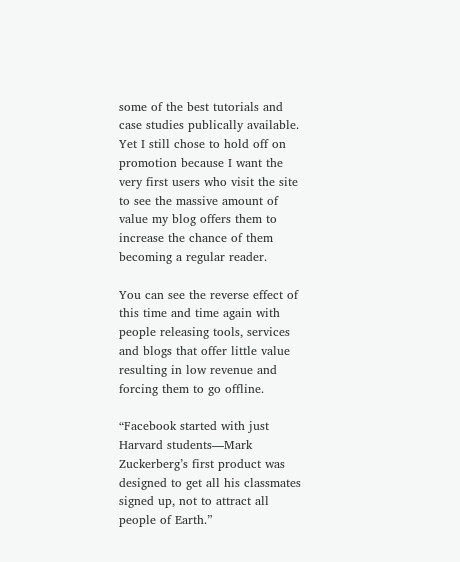some of the best tutorials and case studies publically available. Yet I still chose to hold off on promotion because I want the very first users who visit the site to see the massive amount of value my blog offers them to increase the chance of them becoming a regular reader.

You can see the reverse effect of this time and time again with people releasing tools, services and blogs that offer little value resulting in low revenue and forcing them to go offline.

“Facebook started with just Harvard students—Mark Zuckerberg’s first product was designed to get all his classmates signed up, not to attract all people of Earth.”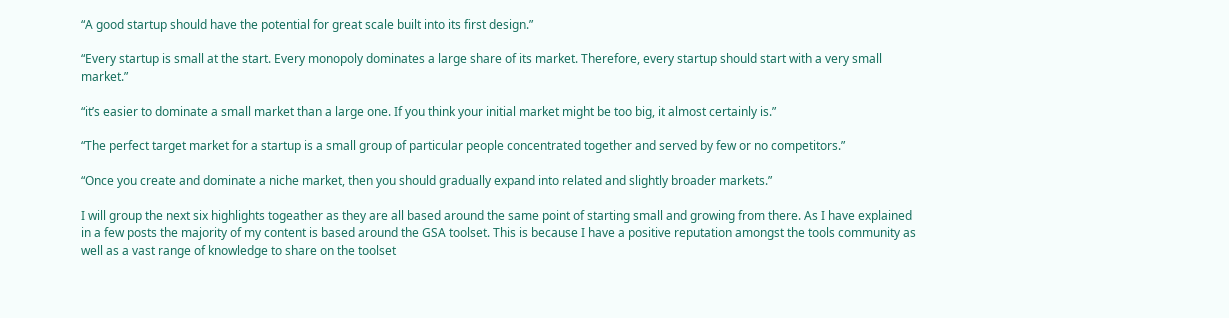“A good startup should have the potential for great scale built into its first design.”

“Every startup is small at the start. Every monopoly dominates a large share of its market. Therefore, every startup should start with a very small market.”

“it’s easier to dominate a small market than a large one. If you think your initial market might be too big, it almost certainly is.”

“The perfect target market for a startup is a small group of particular people concentrated together and served by few or no competitors.”

“Once you create and dominate a niche market, then you should gradually expand into related and slightly broader markets.”

I will group the next six highlights togeather as they are all based around the same point of starting small and growing from there. As I have explained in a few posts the majority of my content is based around the GSA toolset. This is because I have a positive reputation amongst the tools community as well as a vast range of knowledge to share on the toolset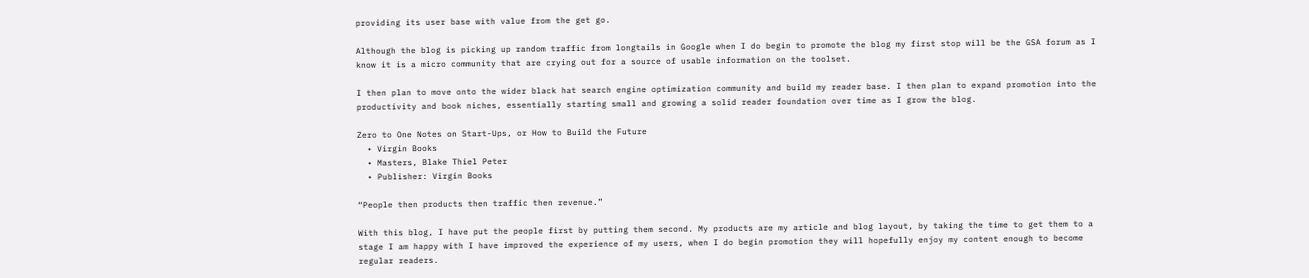providing its user base with value from the get go.

Although the blog is picking up random traffic from longtails in Google when I do begin to promote the blog my first stop will be the GSA forum as I know it is a micro community that are crying out for a source of usable information on the toolset.

I then plan to move onto the wider black hat search engine optimization community and build my reader base. I then plan to expand promotion into the productivity and book niches, essentially starting small and growing a solid reader foundation over time as I grow the blog.

Zero to One Notes on Start-Ups, or How to Build the Future
  • Virgin Books
  • Masters, Blake Thiel Peter
  • Publisher: Virgin Books

“People then products then traffic then revenue.”

With this blog, I have put the people first by putting them second. My products are my article and blog layout, by taking the time to get them to a stage I am happy with I have improved the experience of my users, when I do begin promotion they will hopefully enjoy my content enough to become regular readers.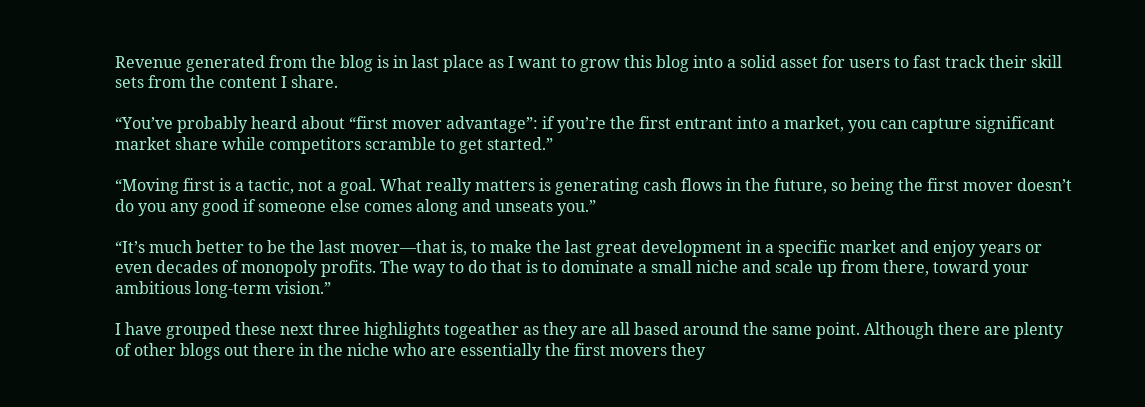Revenue generated from the blog is in last place as I want to grow this blog into a solid asset for users to fast track their skill sets from the content I share.

“You’ve probably heard about “first mover advantage”: if you’re the first entrant into a market, you can capture significant market share while competitors scramble to get started.”

“Moving first is a tactic, not a goal. What really matters is generating cash flows in the future, so being the first mover doesn’t do you any good if someone else comes along and unseats you.”

“It’s much better to be the last mover—that is, to make the last great development in a specific market and enjoy years or even decades of monopoly profits. The way to do that is to dominate a small niche and scale up from there, toward your ambitious long-term vision.”

I have grouped these next three highlights togeather as they are all based around the same point. Although there are plenty of other blogs out there in the niche who are essentially the first movers they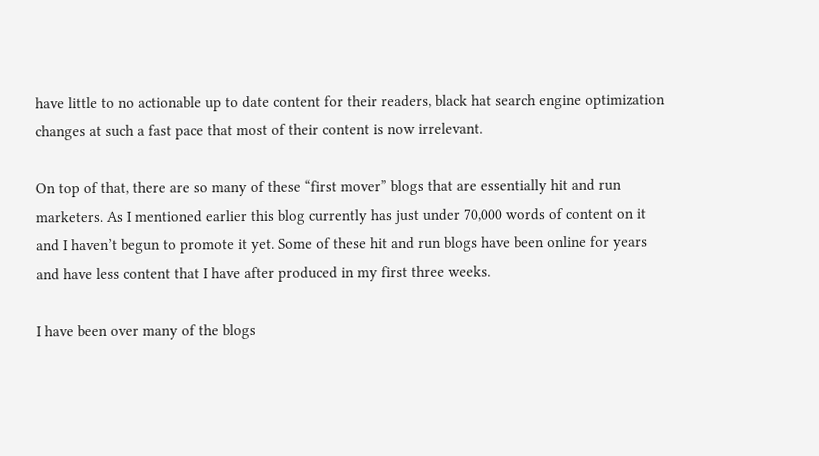have little to no actionable up to date content for their readers, black hat search engine optimization changes at such a fast pace that most of their content is now irrelevant.

On top of that, there are so many of these “first mover” blogs that are essentially hit and run marketers. As I mentioned earlier this blog currently has just under 70,000 words of content on it and I haven’t begun to promote it yet. Some of these hit and run blogs have been online for years and have less content that I have after produced in my first three weeks.

I have been over many of the blogs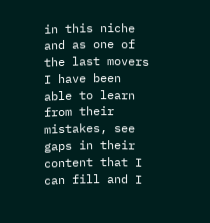in this niche and as one of the last movers I have been able to learn from their mistakes, see gaps in their content that I can fill and I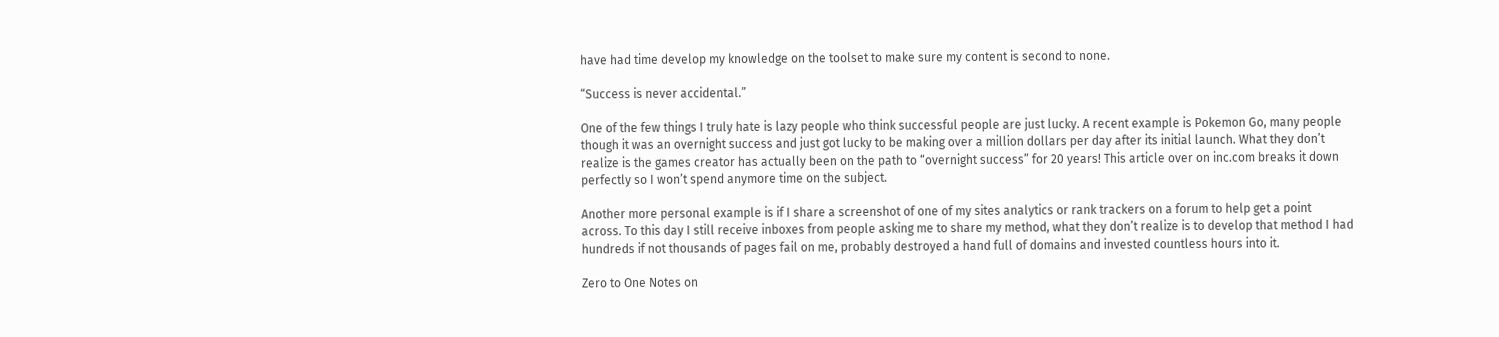have had time develop my knowledge on the toolset to make sure my content is second to none.

“Success is never accidental.”

One of the few things I truly hate is lazy people who think successful people are just lucky. A recent example is Pokemon Go, many people though it was an overnight success and just got lucky to be making over a million dollars per day after its initial launch. What they don’t realize is the games creator has actually been on the path to “overnight success” for 20 years! This article over on inc.com breaks it down perfectly so I won’t spend anymore time on the subject.

Another more personal example is if I share a screenshot of one of my sites analytics or rank trackers on a forum to help get a point across. To this day I still receive inboxes from people asking me to share my method, what they don’t realize is to develop that method I had hundreds if not thousands of pages fail on me, probably destroyed a hand full of domains and invested countless hours into it.

Zero to One Notes on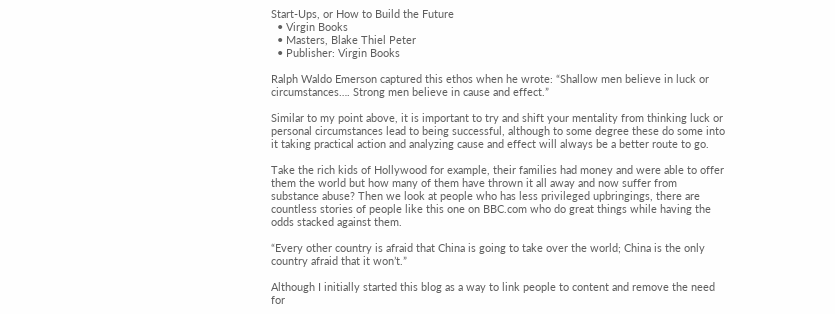Start-Ups, or How to Build the Future
  • Virgin Books
  • Masters, Blake Thiel Peter
  • Publisher: Virgin Books

Ralph Waldo Emerson captured this ethos when he wrote: “Shallow men believe in luck or circumstances…. Strong men believe in cause and effect.”

Similar to my point above, it is important to try and shift your mentality from thinking luck or personal circumstances lead to being successful, although to some degree these do some into it taking practical action and analyzing cause and effect will always be a better route to go.

Take the rich kids of Hollywood for example, their families had money and were able to offer them the world but how many of them have thrown it all away and now suffer from substance abuse? Then we look at people who has less privileged upbringings, there are countless stories of people like this one on BBC.com who do great things while having the odds stacked against them.

“Every other country is afraid that China is going to take over the world; China is the only country afraid that it won’t.”

Although I initially started this blog as a way to link people to content and remove the need for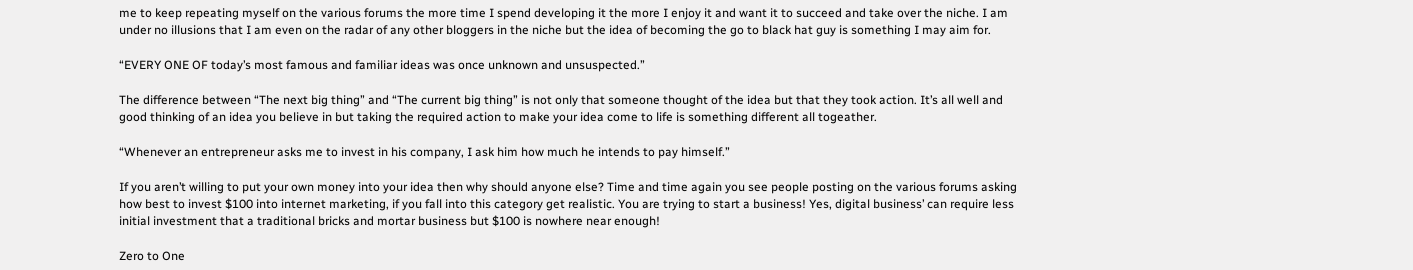me to keep repeating myself on the various forums the more time I spend developing it the more I enjoy it and want it to succeed and take over the niche. I am under no illusions that I am even on the radar of any other bloggers in the niche but the idea of becoming the go to black hat guy is something I may aim for.

“EVERY ONE OF today’s most famous and familiar ideas was once unknown and unsuspected.”

The difference between “The next big thing” and “The current big thing” is not only that someone thought of the idea but that they took action. It’s all well and good thinking of an idea you believe in but taking the required action to make your idea come to life is something different all togeather.

“Whenever an entrepreneur asks me to invest in his company, I ask him how much he intends to pay himself.”

If you aren’t willing to put your own money into your idea then why should anyone else? Time and time again you see people posting on the various forums asking how best to invest $100 into internet marketing, if you fall into this category get realistic. You are trying to start a business! Yes, digital business’ can require less initial investment that a traditional bricks and mortar business but $100 is nowhere near enough!

Zero to One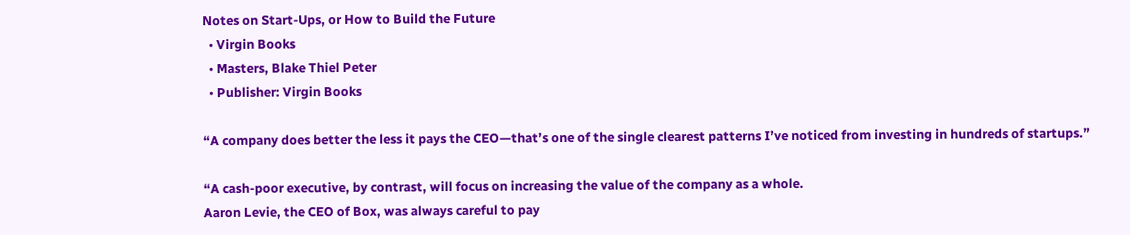Notes on Start-Ups, or How to Build the Future
  • Virgin Books
  • Masters, Blake Thiel Peter
  • Publisher: Virgin Books

“A company does better the less it pays the CEO—that’s one of the single clearest patterns I’ve noticed from investing in hundreds of startups.”

“A cash-poor executive, by contrast, will focus on increasing the value of the company as a whole.
Aaron Levie, the CEO of Box, was always careful to pay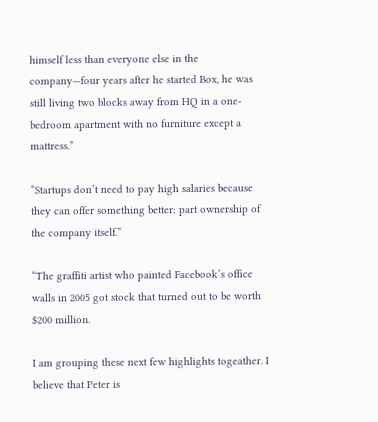himself less than everyone else in the company—four years after he started Box, he was still living two blocks away from HQ in a one-bedroom apartment with no furniture except a mattress.”

“Startups don’t need to pay high salaries because they can offer something better: part ownership of the company itself.”

“The graffiti artist who painted Facebook’s office walls in 2005 got stock that turned out to be worth $200 million.

I am grouping these next few highlights togeather. I believe that Peter is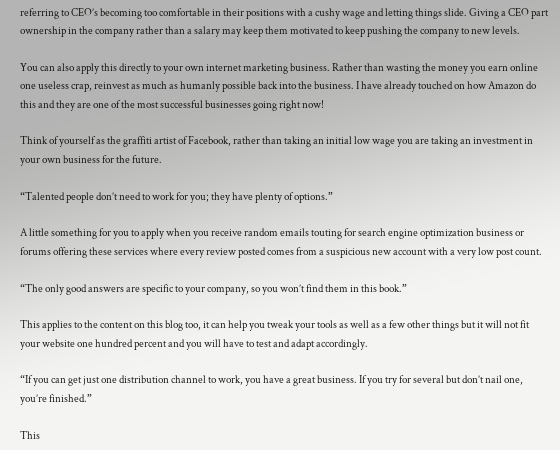referring to CEO’s becoming too comfortable in their positions with a cushy wage and letting things slide. Giving a CEO part ownership in the company rather than a salary may keep them motivated to keep pushing the company to new levels.

You can also apply this directly to your own internet marketing business. Rather than wasting the money you earn online one useless crap, reinvest as much as humanly possible back into the business. I have already touched on how Amazon do this and they are one of the most successful businesses going right now!

Think of yourself as the graffiti artist of Facebook, rather than taking an initial low wage you are taking an investment in your own business for the future.

“Talented people don’t need to work for you; they have plenty of options.”

A little something for you to apply when you receive random emails touting for search engine optimization business or forums offering these services where every review posted comes from a suspicious new account with a very low post count.

“The only good answers are specific to your company, so you won’t find them in this book.”

This applies to the content on this blog too, it can help you tweak your tools as well as a few other things but it will not fit your website one hundred percent and you will have to test and adapt accordingly.

“If you can get just one distribution channel to work, you have a great business. If you try for several but don’t nail one, you’re finished.”

This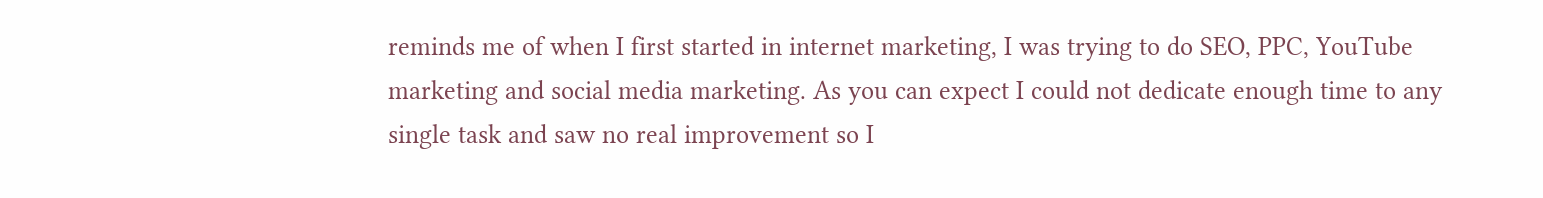reminds me of when I first started in internet marketing, I was trying to do SEO, PPC, YouTube marketing and social media marketing. As you can expect I could not dedicate enough time to any single task and saw no real improvement so I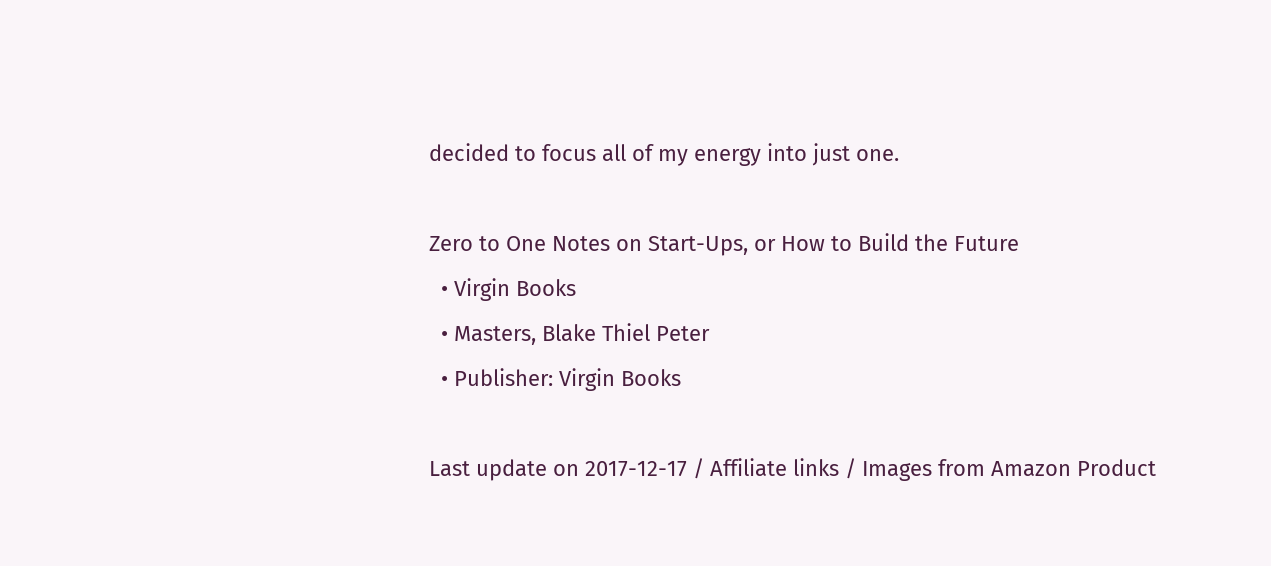decided to focus all of my energy into just one.

Zero to One Notes on Start-Ups, or How to Build the Future
  • Virgin Books
  • Masters, Blake Thiel Peter
  • Publisher: Virgin Books

Last update on 2017-12-17 / Affiliate links / Images from Amazon Product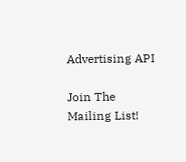Advertising API

Join The Mailing List!